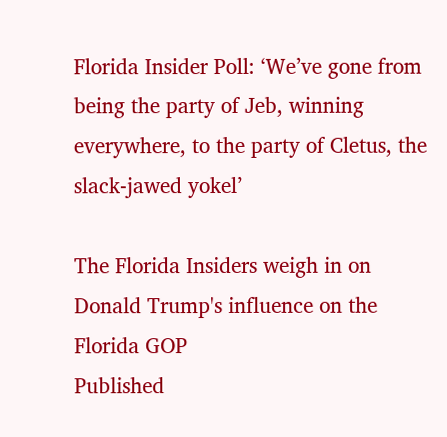Florida Insider Poll: ‘We’ve gone from being the party of Jeb, winning everywhere, to the party of Cletus, the slack-jawed yokel’

The Florida Insiders weigh in on Donald Trump's influence on the Florida GOP
Published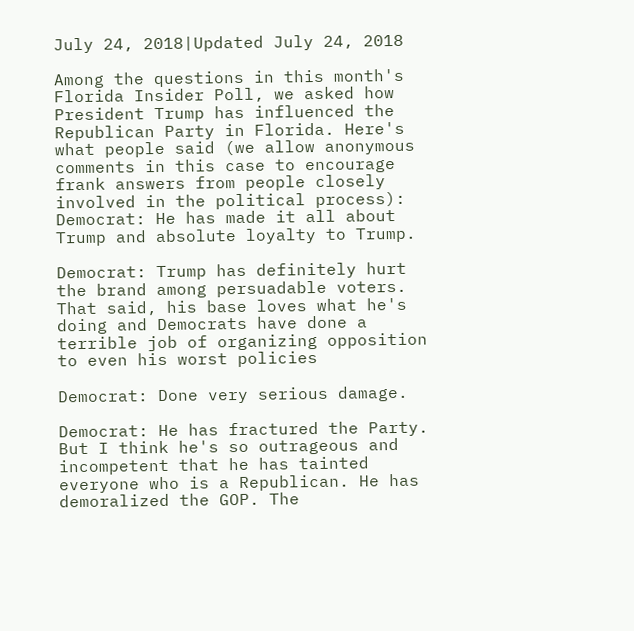July 24, 2018|Updated July 24, 2018

Among the questions in this month's Florida Insider Poll, we asked how President Trump has influenced the Republican Party in Florida. Here's what people said (we allow anonymous comments in this case to encourage frank answers from people closely involved in the political process):
Democrat: He has made it all about Trump and absolute loyalty to Trump.

Democrat: Trump has definitely hurt the brand among persuadable voters. That said, his base loves what he's doing and Democrats have done a terrible job of organizing opposition to even his worst policies

Democrat: Done very serious damage.

Democrat: He has fractured the Party. But I think he's so outrageous and incompetent that he has tainted everyone who is a Republican. He has demoralized the GOP. The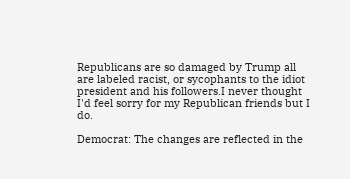Republicans are so damaged by Trump all are labeled racist, or sycophants to the idiot president and his followers.I never thought I'd feel sorry for my Republican friends but I do.

Democrat: The changes are reflected in the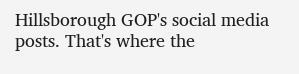Hillsborough GOP's social media posts. That's where the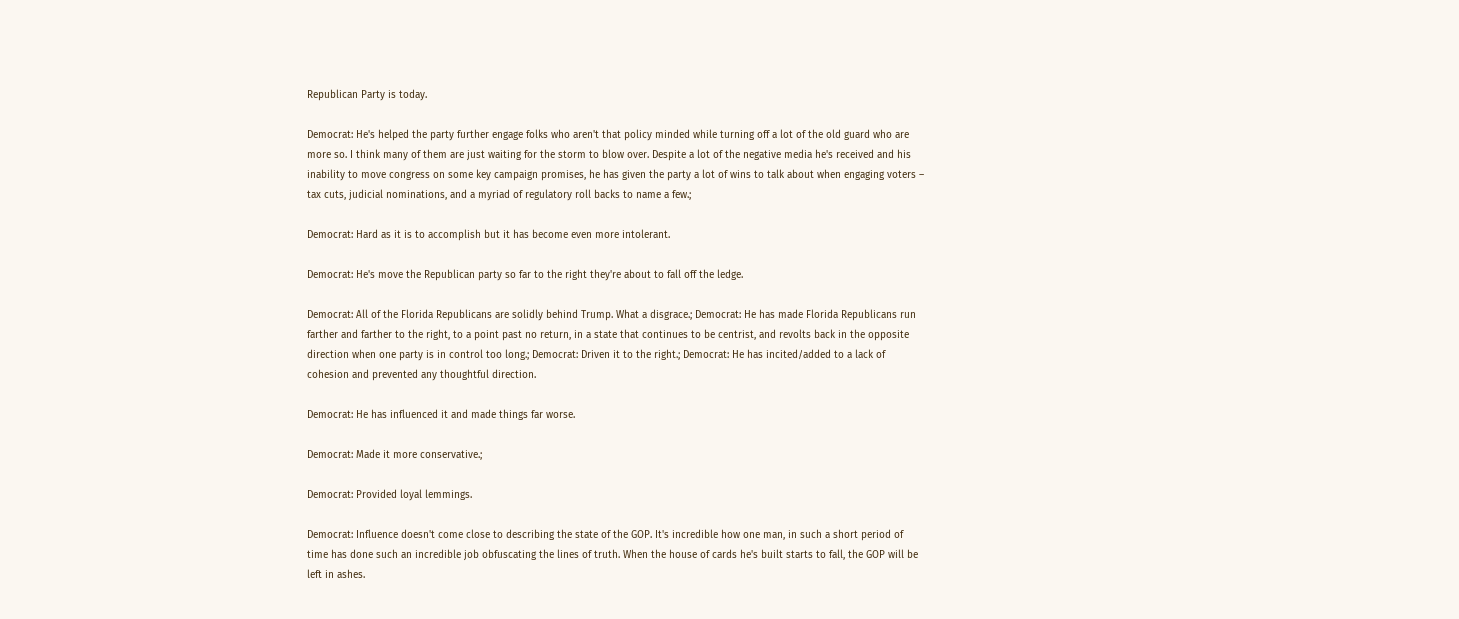Republican Party is today.

Democrat: He's helped the party further engage folks who aren't that policy minded while turning off a lot of the old guard who are more so. I think many of them are just waiting for the storm to blow over. Despite a lot of the negative media he's received and his inability to move congress on some key campaign promises, he has given the party a lot of wins to talk about when engaging voters – tax cuts, judicial nominations, and a myriad of regulatory roll backs to name a few.;

Democrat: Hard as it is to accomplish but it has become even more intolerant.

Democrat: He's move the Republican party so far to the right they're about to fall off the ledge.

Democrat: All of the Florida Republicans are solidly behind Trump. What a disgrace.; Democrat: He has made Florida Republicans run farther and farther to the right, to a point past no return, in a state that continues to be centrist, and revolts back in the opposite direction when one party is in control too long.; Democrat: Driven it to the right.; Democrat: He has incited/added to a lack of cohesion and prevented any thoughtful direction.

Democrat: He has influenced it and made things far worse.

Democrat: Made it more conservative.;

Democrat: Provided loyal lemmings.

Democrat: Influence doesn't come close to describing the state of the GOP. It's incredible how one man, in such a short period of time has done such an incredible job obfuscating the lines of truth. When the house of cards he's built starts to fall, the GOP will be left in ashes.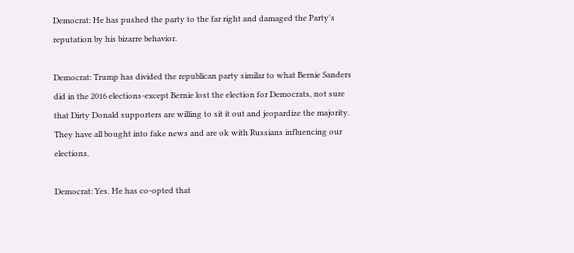Democrat: He has pushed the party to the far right and damaged the Party's reputation by his bizarre behavior.

Democrat: Trump has divided the republican party similar to what Bernie Sanders did in the 2016 elections-except Bernie lost the election for Democrats, not sure that Dirty Donald supporters are willing to sit it out and jeopardize the majority. They have all bought into fake news and are ok with Russians influencing our elections.

Democrat: Yes. He has co-opted that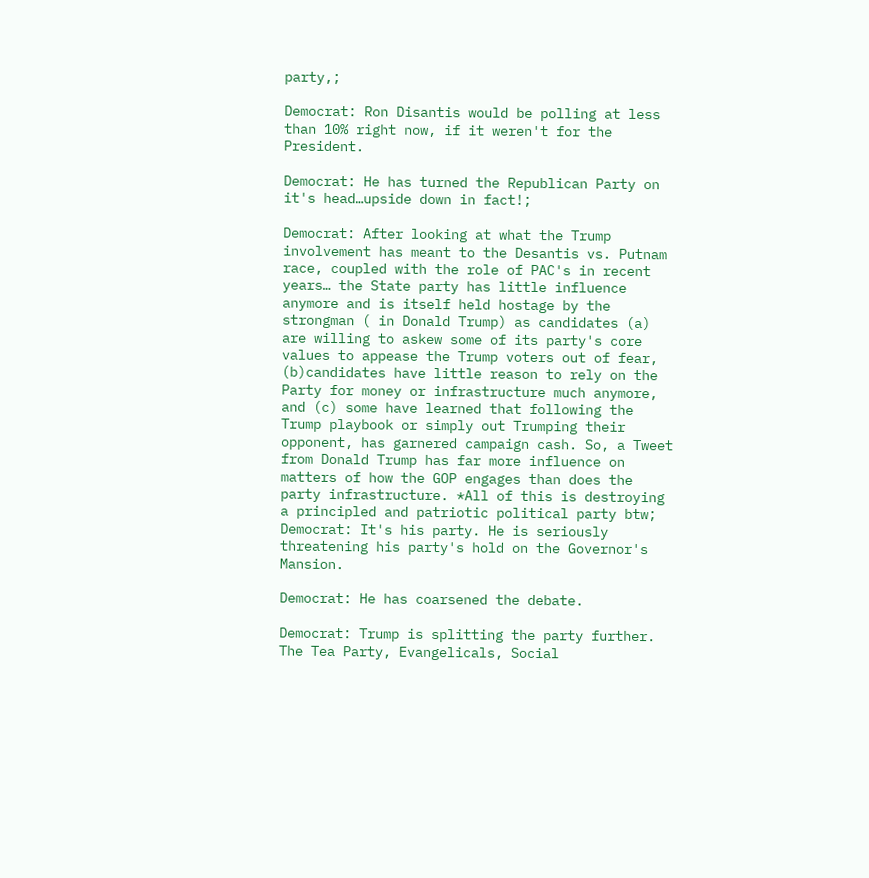party,;

Democrat: Ron Disantis would be polling at less than 10% right now, if it weren't for the President.

Democrat: He has turned the Republican Party on it's head…upside down in fact!;

Democrat: After looking at what the Trump involvement has meant to the Desantis vs. Putnam race, coupled with the role of PAC's in recent years… the State party has little influence anymore and is itself held hostage by the strongman ( in Donald Trump) as candidates (a) are willing to askew some of its party's core values to appease the Trump voters out of fear, (b)candidates have little reason to rely on the Party for money or infrastructure much anymore, and (c) some have learned that following the Trump playbook or simply out Trumping their opponent, has garnered campaign cash. So, a Tweet from Donald Trump has far more influence on matters of how the GOP engages than does the party infrastructure. *All of this is destroying a principled and patriotic political party btw; Democrat: It's his party. He is seriously threatening his party's hold on the Governor's Mansion.

Democrat: He has coarsened the debate.

Democrat: Trump is splitting the party further. The Tea Party, Evangelicals, Social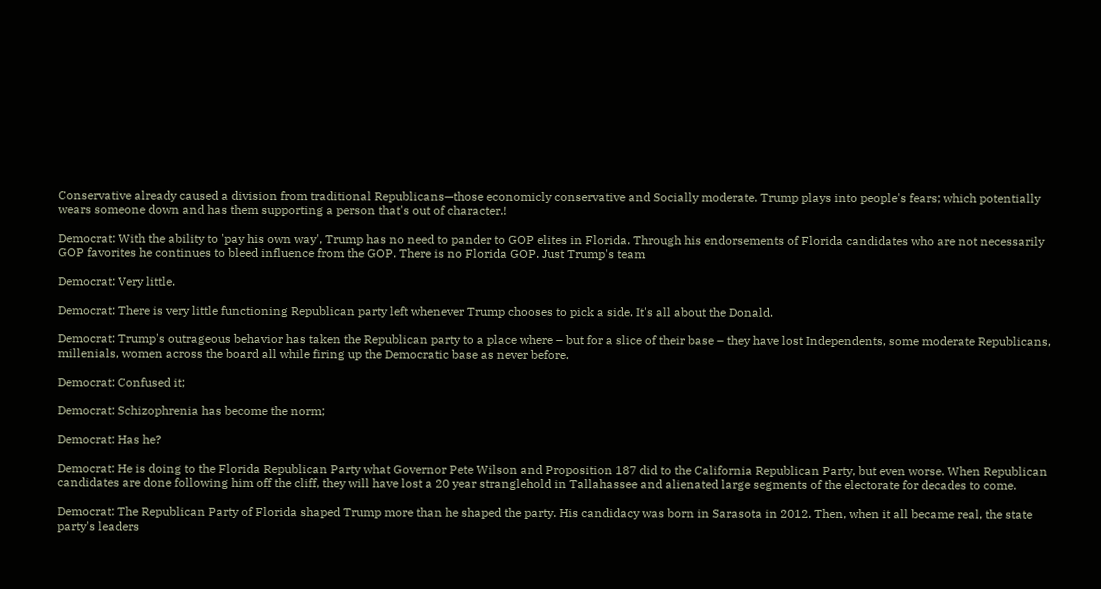Conservative already caused a division from traditional Republicans—those economicly conservative and Socially moderate. Trump plays into people's fears; which potentially wears someone down and has them supporting a person that's out of character.!

Democrat: With the ability to 'pay his own way', Trump has no need to pander to GOP elites in Florida. Through his endorsements of Florida candidates who are not necessarily GOP favorites he continues to bleed influence from the GOP. There is no Florida GOP. Just Trump's team

Democrat: Very little.

Democrat: There is very little functioning Republican party left whenever Trump chooses to pick a side. It's all about the Donald.

Democrat: Trump's outrageous behavior has taken the Republican party to a place where – but for a slice of their base – they have lost Independents, some moderate Republicans, millenials, women across the board all while firing up the Democratic base as never before.

Democrat: Confused it;

Democrat: Schizophrenia has become the norm;

Democrat: Has he?

Democrat: He is doing to the Florida Republican Party what Governor Pete Wilson and Proposition 187 did to the California Republican Party, but even worse. When Republican candidates are done following him off the cliff, they will have lost a 20 year stranglehold in Tallahassee and alienated large segments of the electorate for decades to come.

Democrat: The Republican Party of Florida shaped Trump more than he shaped the party. His candidacy was born in Sarasota in 2012. Then, when it all became real, the state party's leaders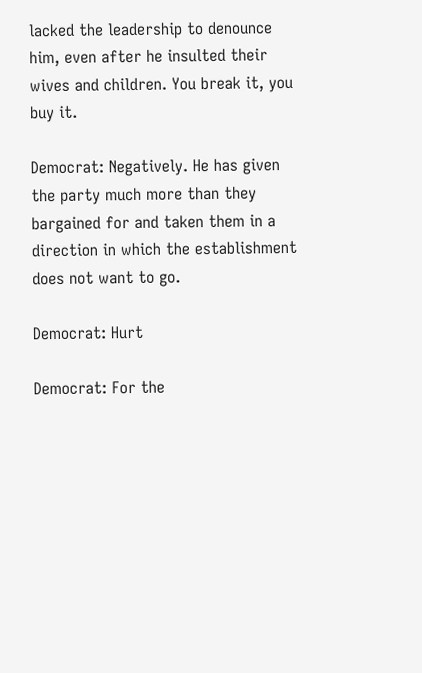lacked the leadership to denounce him, even after he insulted their wives and children. You break it, you buy it.

Democrat: Negatively. He has given the party much more than they bargained for and taken them in a direction in which the establishment does not want to go.

Democrat: Hurt

Democrat: For the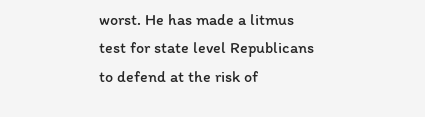worst. He has made a litmus test for state level Republicans to defend at the risk of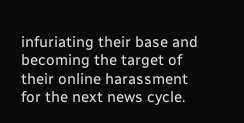infuriating their base and becoming the target of their online harassment for the next news cycle.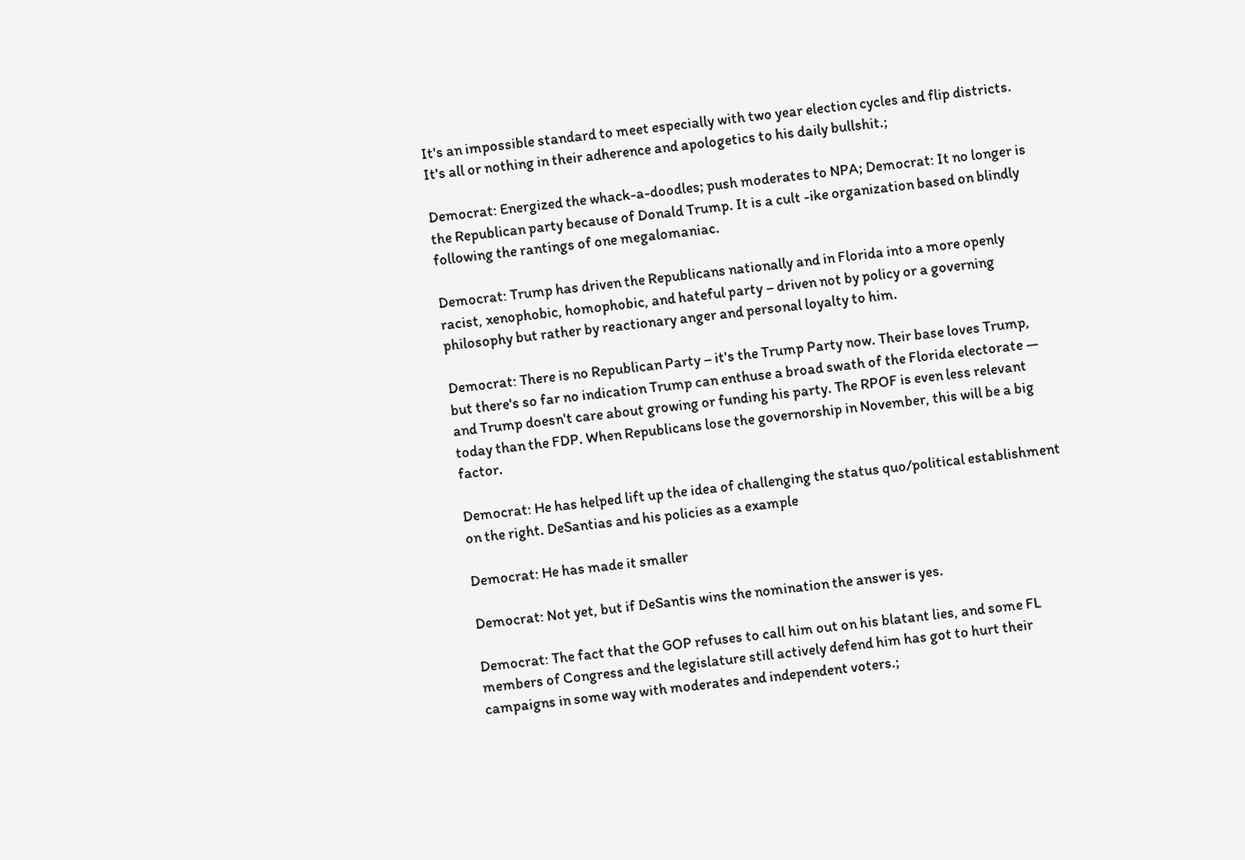It's an impossible standard to meet especially with two year election cycles and flip districts. It's all or nothing in their adherence and apologetics to his daily bullshit.;

Democrat: Energized the whack-a-doodles; push moderates to NPA; Democrat: It no longer is the Republican party because of Donald Trump. It is a cult -ike organization based on blindly following the rantings of one megalomaniac.

Democrat: Trump has driven the Republicans nationally and in Florida into a more openly racist, xenophobic, homophobic, and hateful party – driven not by policy or a governing philosophy but rather by reactionary anger and personal loyalty to him.

Democrat: There is no Republican Party – it's the Trump Party now. Their base loves Trump, but there's so far no indication Trump can enthuse a broad swath of the Florida electorate — and Trump doesn't care about growing or funding his party. The RPOF is even less relevant today than the FDP. When Republicans lose the governorship in November, this will be a big factor.

Democrat: He has helped lift up the idea of challenging the status quo/political establishment on the right. DeSantias and his policies as a example

Democrat: He has made it smaller

Democrat: Not yet, but if DeSantis wins the nomination the answer is yes.

Democrat: The fact that the GOP refuses to call him out on his blatant lies, and some FL members of Congress and the legislature still actively defend him has got to hurt their campaigns in some way with moderates and independent voters.;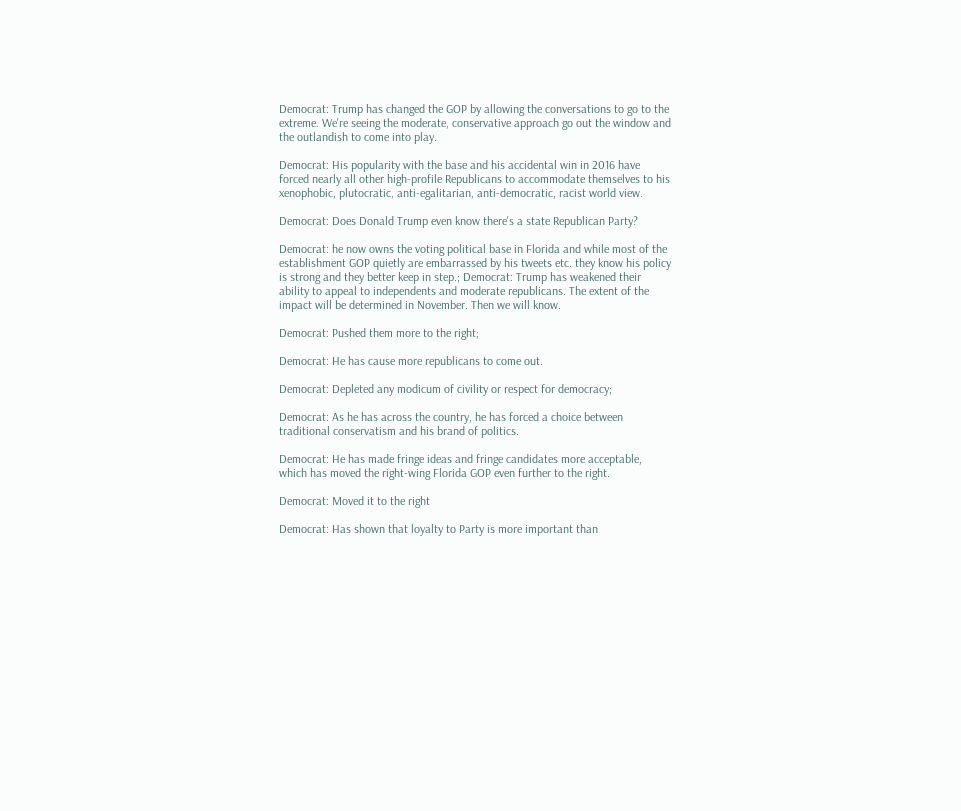Democrat: Trump has changed the GOP by allowing the conversations to go to the extreme. We're seeing the moderate, conservative approach go out the window and the outlandish to come into play.

Democrat: His popularity with the base and his accidental win in 2016 have forced nearly all other high-profile Republicans to accommodate themselves to his xenophobic, plutocratic, anti-egalitarian, anti-democratic, racist world view.

Democrat: Does Donald Trump even know there's a state Republican Party?

Democrat: he now owns the voting political base in Florida and while most of the establishment GOP quietly are embarrassed by his tweets etc. they know his policy is strong and they better keep in step.; Democrat: Trump has weakened their ability to appeal to independents and moderate republicans. The extent of the impact will be determined in November. Then we will know.

Democrat: Pushed them more to the right;

Democrat: He has cause more republicans to come out.

Democrat: Depleted any modicum of civility or respect for democracy;

Democrat: As he has across the country, he has forced a choice between traditional conservatism and his brand of politics.

Democrat: He has made fringe ideas and fringe candidates more acceptable, which has moved the right-wing Florida GOP even further to the right.

Democrat: Moved it to the right

Democrat: Has shown that loyalty to Party is more important than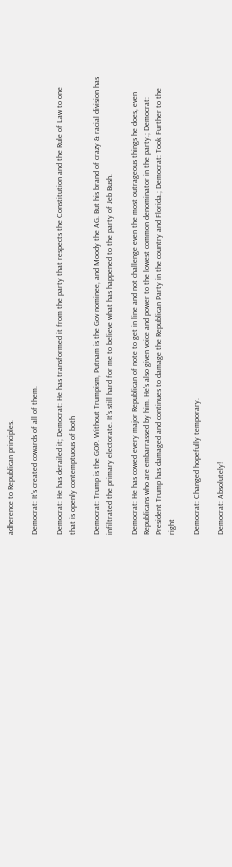adherence to Republican principles.

Democrat: It's created cowards of all of them.

Democrat: He has derailed it; Democrat: He has transformed it from the party that respects the Constitution and the Rule of Law to one that is openly contemptuous of both

Democrat: Trump is the GOP. Without Trumpism, Putnam is the Gov nominee, and Moody the AG. But his brand of crazy & racial division has infiltrated the primary electorate. It's still hard for me to believe what has happened to the party of Jeb Bush.

Democrat: He has cowed every major Republican of note to get in line and not challenge even the most outrageous things he does, even Republicans who are embarrassed by him. He's also given voice and power to the lowest common denominator in the party.; Democrat: President Trump has damaged and continues to damage the Republican Party in the country and Florida.; Democrat: Took Further to the right

Democrat: Changed hopefully temporary.

Democrat: Absolutely!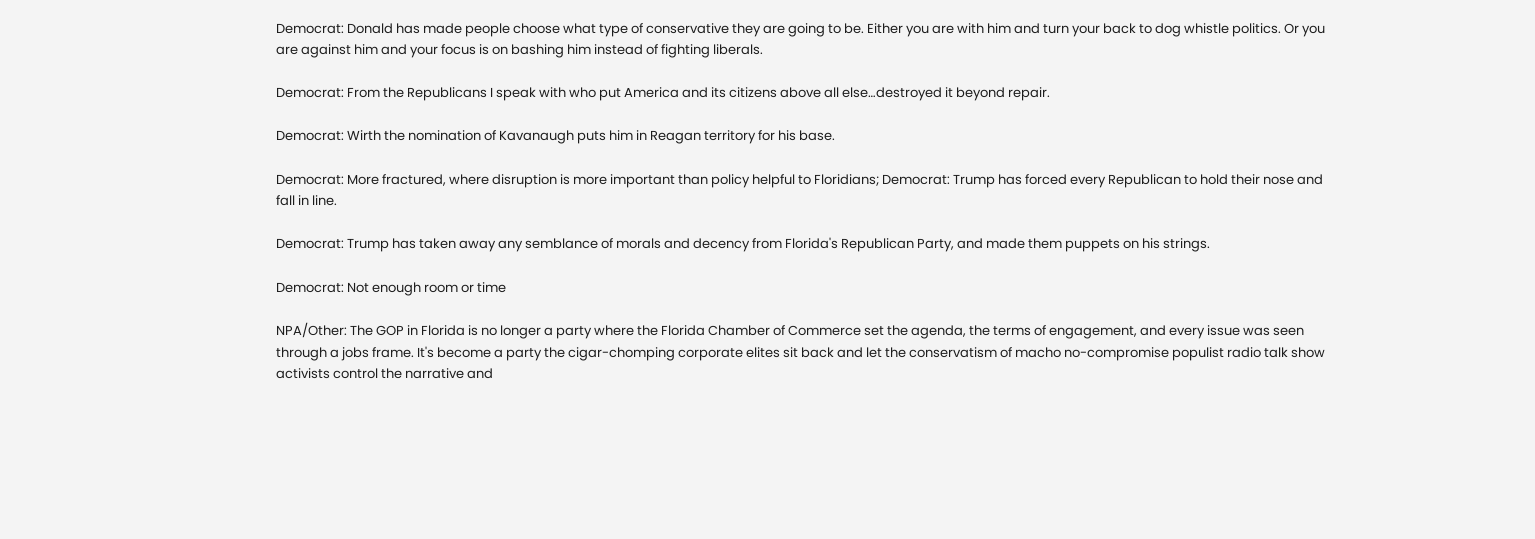Democrat: Donald has made people choose what type of conservative they are going to be. Either you are with him and turn your back to dog whistle politics. Or you are against him and your focus is on bashing him instead of fighting liberals.

Democrat: From the Republicans I speak with who put America and its citizens above all else…destroyed it beyond repair.

Democrat: Wirth the nomination of Kavanaugh puts him in Reagan territory for his base.

Democrat: More fractured, where disruption is more important than policy helpful to Floridians; Democrat: Trump has forced every Republican to hold their nose and fall in line.

Democrat: Trump has taken away any semblance of morals and decency from Florida's Republican Party, and made them puppets on his strings.

Democrat: Not enough room or time

NPA/Other: The GOP in Florida is no longer a party where the Florida Chamber of Commerce set the agenda, the terms of engagement, and every issue was seen through a jobs frame. It's become a party the cigar-chomping corporate elites sit back and let the conservatism of macho no-compromise populist radio talk show activists control the narrative and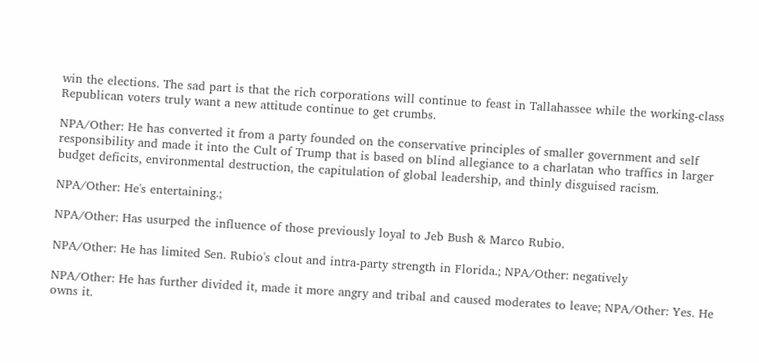win the elections. The sad part is that the rich corporations will continue to feast in Tallahassee while the working-class Republican voters truly want a new attitude continue to get crumbs.

NPA/Other: He has converted it from a party founded on the conservative principles of smaller government and self responsibility and made it into the Cult of Trump that is based on blind allegiance to a charlatan who traffics in larger budget deficits, environmental destruction, the capitulation of global leadership, and thinly disguised racism.

NPA/Other: He's entertaining.;

NPA/Other: Has usurped the influence of those previously loyal to Jeb Bush & Marco Rubio.

NPA/Other: He has limited Sen. Rubio's clout and intra-party strength in Florida.; NPA/Other: negatively

NPA/Other: He has further divided it, made it more angry and tribal and caused moderates to leave; NPA/Other: Yes. He owns it.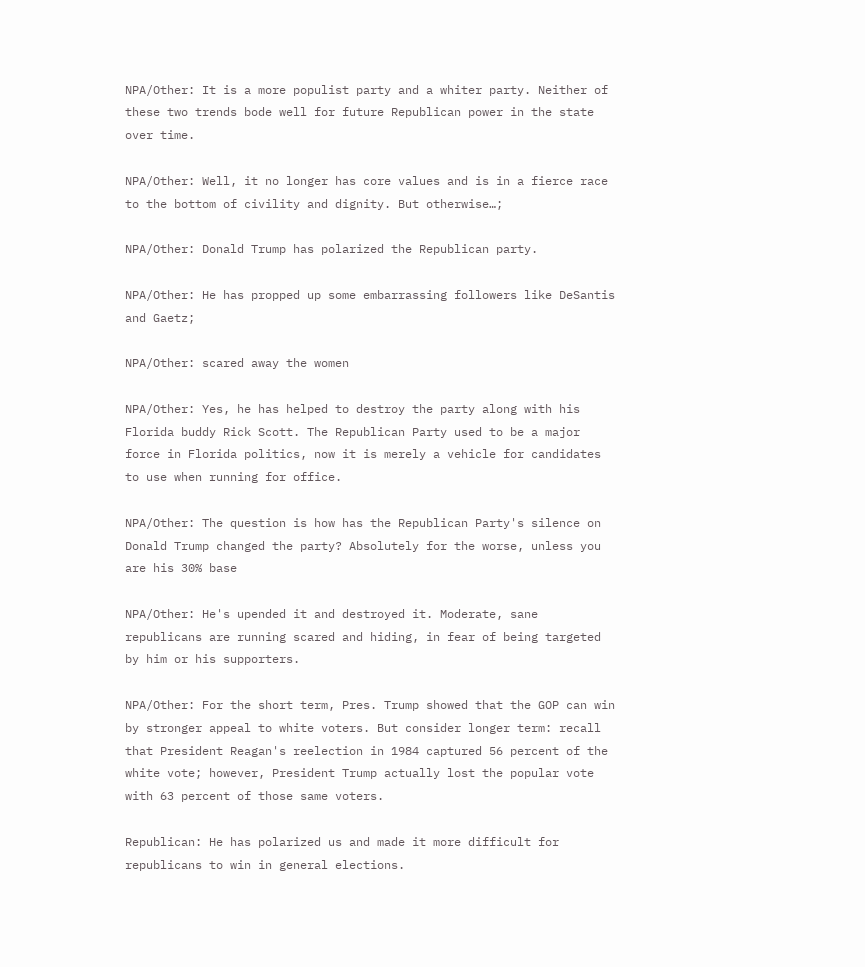NPA/Other: It is a more populist party and a whiter party. Neither of these two trends bode well for future Republican power in the state over time.

NPA/Other: Well, it no longer has core values and is in a fierce race to the bottom of civility and dignity. But otherwise…;

NPA/Other: Donald Trump has polarized the Republican party.

NPA/Other: He has propped up some embarrassing followers like DeSantis and Gaetz;

NPA/Other: scared away the women

NPA/Other: Yes, he has helped to destroy the party along with his Florida buddy Rick Scott. The Republican Party used to be a major force in Florida politics, now it is merely a vehicle for candidates to use when running for office.

NPA/Other: The question is how has the Republican Party's silence on Donald Trump changed the party? Absolutely for the worse, unless you are his 30% base

NPA/Other: He's upended it and destroyed it. Moderate, sane republicans are running scared and hiding, in fear of being targeted by him or his supporters.

NPA/Other: For the short term, Pres. Trump showed that the GOP can win by stronger appeal to white voters. But consider longer term: recall that President Reagan's reelection in 1984 captured 56 percent of the white vote; however, President Trump actually lost the popular vote with 63 percent of those same voters.

Republican: He has polarized us and made it more difficult for republicans to win in general elections.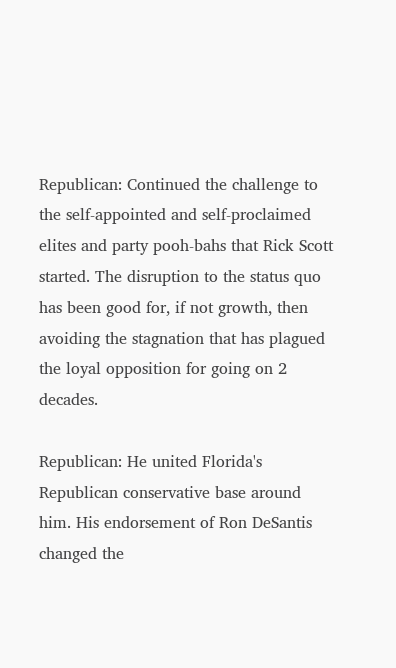Republican: Continued the challenge to the self-appointed and self-proclaimed elites and party pooh-bahs that Rick Scott started. The disruption to the status quo has been good for, if not growth, then avoiding the stagnation that has plagued the loyal opposition for going on 2 decades.

Republican: He united Florida's Republican conservative base around him. His endorsement of Ron DeSantis changed the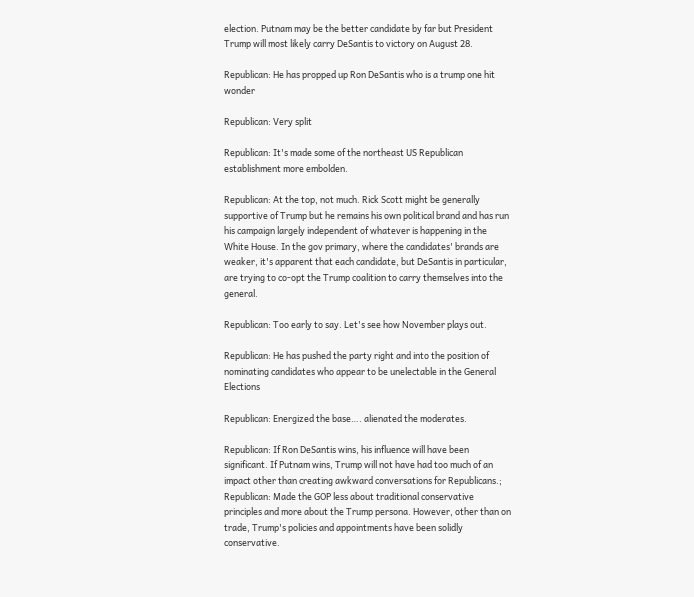election. Putnam may be the better candidate by far but President Trump will most likely carry DeSantis to victory on August 28.

Republican: He has propped up Ron DeSantis who is a trump one hit wonder

Republican: Very split

Republican: It's made some of the northeast US Republican establishment more embolden.

Republican: At the top, not much. Rick Scott might be generally supportive of Trump but he remains his own political brand and has run his campaign largely independent of whatever is happening in the White House. In the gov primary, where the candidates' brands are weaker, it's apparent that each candidate, but DeSantis in particular, are trying to co-opt the Trump coalition to carry themselves into the general.

Republican: Too early to say. Let's see how November plays out.

Republican: He has pushed the party right and into the position of nominating candidates who appear to be unelectable in the General Elections

Republican: Energized the base…. alienated the moderates.

Republican: If Ron DeSantis wins, his influence will have been significant. If Putnam wins, Trump will not have had too much of an impact other than creating awkward conversations for Republicans.; Republican: Made the GOP less about traditional conservative principles and more about the Trump persona. However, other than on trade, Trump's policies and appointments have been solidly conservative.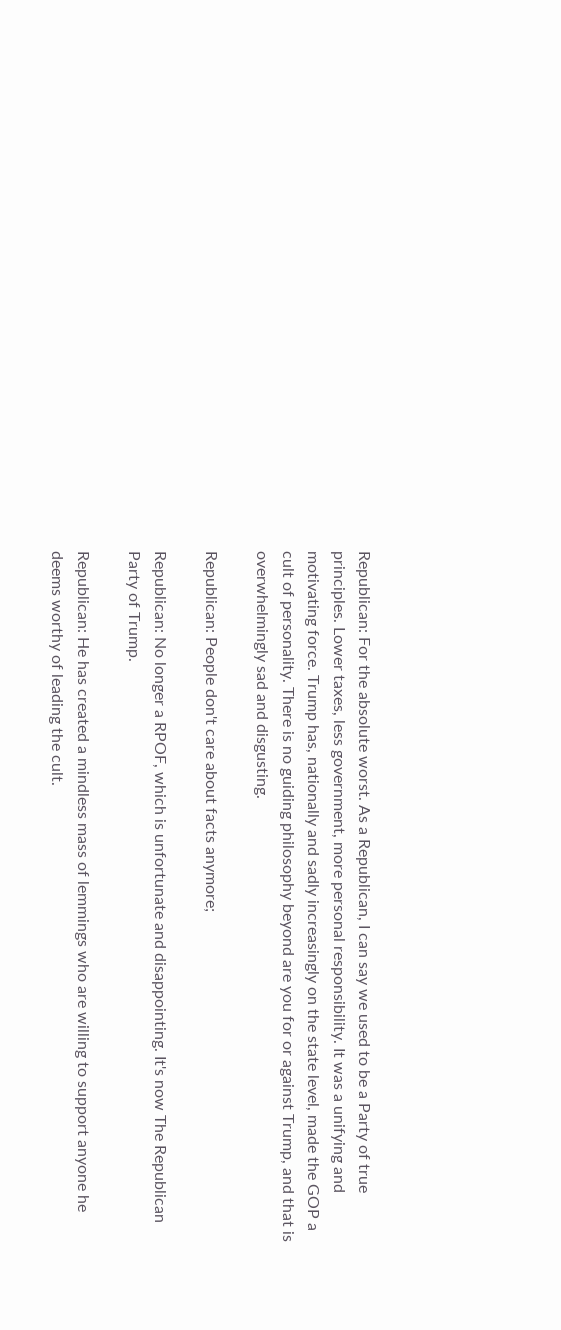Republican: For the absolute worst. As a Republican, I can say we used to be a Party of true principles. Lower taxes, less government, more personal responsibility. It was a unifying and motivating force. Trump has, nationally and sadly increasingly on the state level, made the GOP a cult of personality. There is no guiding philosophy beyond are you for or against Trump, and that is overwhelmingly sad and disgusting.

Republican: People don't care about facts anymore;

Republican: No longer a RPOF, which is unfortunate and disappointing. It's now The Republican Party of Trump.

Republican: He has created a mindless mass of lemmings who are willing to support anyone he deems worthy of leading the cult.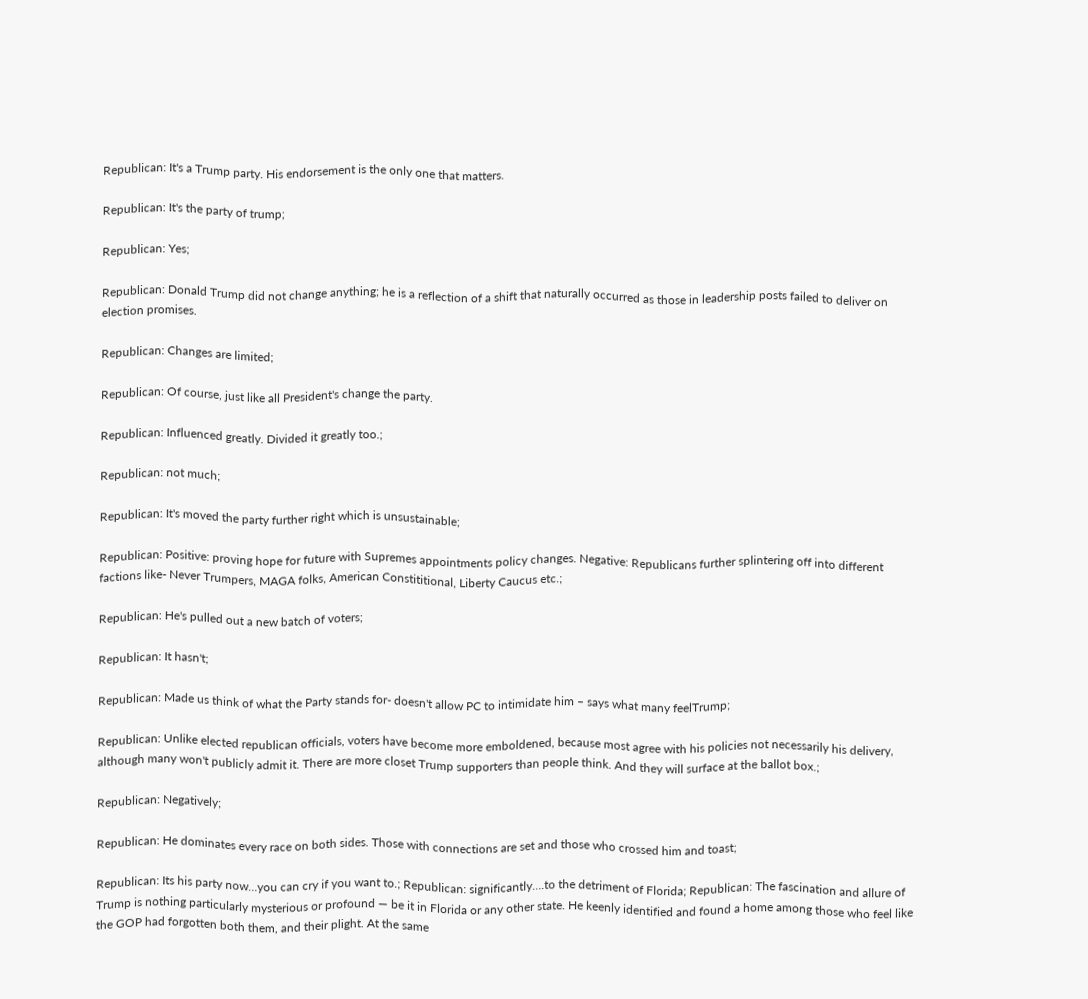Republican: It's a Trump party. His endorsement is the only one that matters.

Republican: It's the party of trump;

Republican: Yes;

Republican: Donald Trump did not change anything; he is a reflection of a shift that naturally occurred as those in leadership posts failed to deliver on election promises.

Republican: Changes are limited;

Republican: Of course, just like all President's change the party.

Republican: Influenced greatly. Divided it greatly too.;

Republican: not much;

Republican: It's moved the party further right which is unsustainable;

Republican: Positive: proving hope for future with Supremes appointments policy changes. Negative: Republicans further splintering off into different factions like- Never Trumpers, MAGA folks, American Constititional, Liberty Caucus etc.;

Republican: He's pulled out a new batch of voters;

Republican: It hasn't;

Republican: Made us think of what the Party stands for- doesn't allow PC to intimidate him – says what many feelTrump;

Republican: Unlike elected republican officials, voters have become more emboldened, because most agree with his policies not necessarily his delivery, although many won't publicly admit it. There are more closet Trump supporters than people think. And they will surface at the ballot box.;

Republican: Negatively;

Republican: He dominates every race on both sides. Those with connections are set and those who crossed him and toast;

Republican: Its his party now…you can cry if you want to.; Republican: significantly….to the detriment of Florida; Republican: The fascination and allure of Trump is nothing particularly mysterious or profound — be it in Florida or any other state. He keenly identified and found a home among those who feel like the GOP had forgotten both them, and their plight. At the same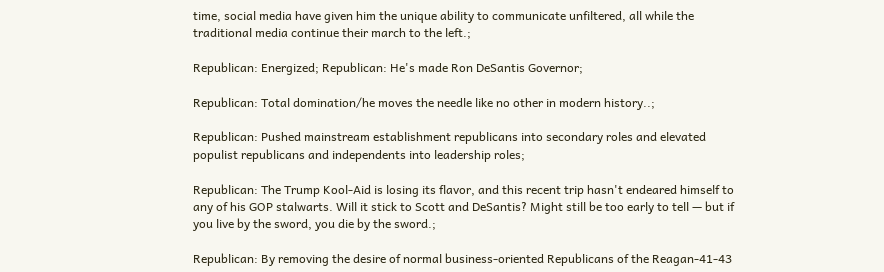time, social media have given him the unique ability to communicate unfiltered, all while the traditional media continue their march to the left.;

Republican: Energized; Republican: He's made Ron DeSantis Governor;

Republican: Total domination/he moves the needle like no other in modern history..;

Republican: Pushed mainstream establishment republicans into secondary roles and elevated populist republicans and independents into leadership roles;

Republican: The Trump Kool-Aid is losing its flavor, and this recent trip hasn't endeared himself to any of his GOP stalwarts. Will it stick to Scott and DeSantis? Might still be too early to tell — but if you live by the sword, you die by the sword.;

Republican: By removing the desire of normal business-oriented Republicans of the Reagan-41-43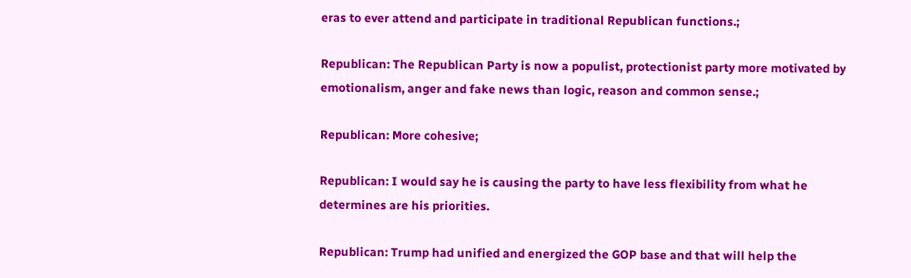eras to ever attend and participate in traditional Republican functions.;

Republican: The Republican Party is now a populist, protectionist party more motivated by emotionalism, anger and fake news than logic, reason and common sense.;

Republican: More cohesive;

Republican: I would say he is causing the party to have less flexibility from what he determines are his priorities.

Republican: Trump had unified and energized the GOP base and that will help the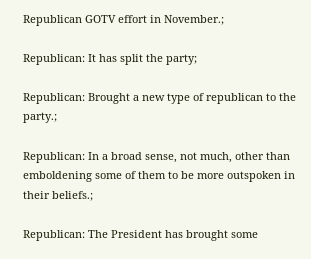Republican GOTV effort in November.;

Republican: It has split the party;

Republican: Brought a new type of republican to the party.;

Republican: In a broad sense, not much, other than emboldening some of them to be more outspoken in their beliefs.;

Republican: The President has brought some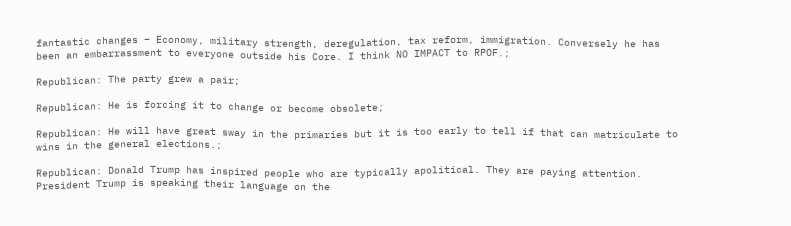fantastic changes – Economy, military strength, deregulation, tax reform, immigration. Conversely he has been an embarrassment to everyone outside his Core. I think NO IMPACT to RPOF.;

Republican: The party grew a pair;

Republican: He is forcing it to change or become obsolete;

Republican: He will have great sway in the primaries but it is too early to tell if that can matriculate to wins in the general elections.;

Republican: Donald Trump has inspired people who are typically apolitical. They are paying attention. President Trump is speaking their language on the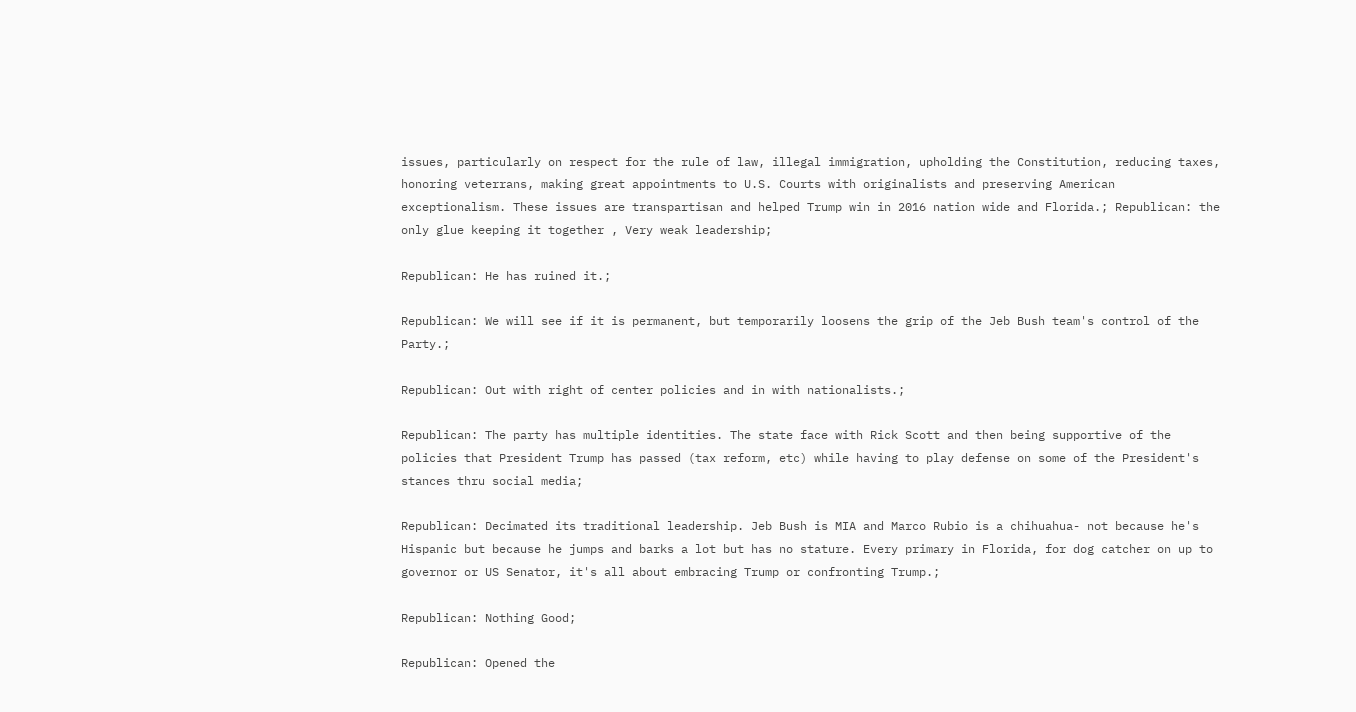issues, particularly on respect for the rule of law, illegal immigration, upholding the Constitution, reducing taxes, honoring veterrans, making great appointments to U.S. Courts with originalists and preserving American exceptionalism. These issues are transpartisan and helped Trump win in 2016 nation wide and Florida.; Republican: the only glue keeping it together , Very weak leadership;

Republican: He has ruined it.;

Republican: We will see if it is permanent, but temporarily loosens the grip of the Jeb Bush team's control of the Party.;

Republican: Out with right of center policies and in with nationalists.;

Republican: The party has multiple identities. The state face with Rick Scott and then being supportive of the policies that President Trump has passed (tax reform, etc) while having to play defense on some of the President's stances thru social media;

Republican: Decimated its traditional leadership. Jeb Bush is MIA and Marco Rubio is a chihuahua- not because he's Hispanic but because he jumps and barks a lot but has no stature. Every primary in Florida, for dog catcher on up to governor or US Senator, it's all about embracing Trump or confronting Trump.;

Republican: Nothing Good;

Republican: Opened the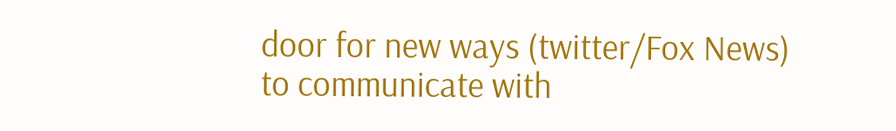door for new ways (twitter/Fox News) to communicate with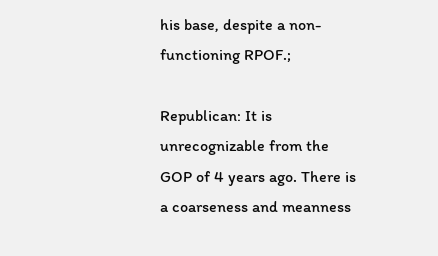his base, despite a non-functioning RPOF.;

Republican: It is unrecognizable from the GOP of 4 years ago. There is a coarseness and meanness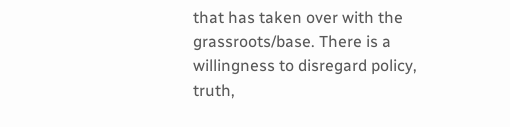that has taken over with the grassroots/base. There is a willingness to disregard policy, truth,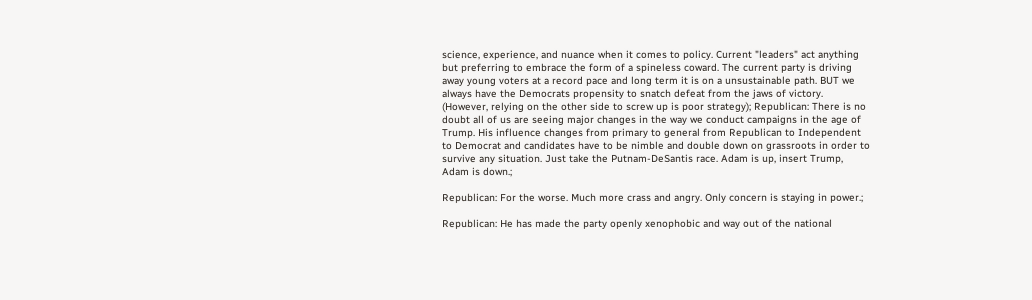science, experience, and nuance when it comes to policy. Current "leaders" act anything but preferring to embrace the form of a spineless coward. The current party is driving away young voters at a record pace and long term it is on a unsustainable path. BUT we always have the Democrats propensity to snatch defeat from the jaws of victory. (However, relying on the other side to screw up is poor strategy); Republican: There is no doubt all of us are seeing major changes in the way we conduct campaigns in the age of Trump. His influence changes from primary to general from Republican to Independent to Democrat and candidates have to be nimble and double down on grassroots in order to survive any situation. Just take the Putnam-DeSantis race. Adam is up, insert Trump, Adam is down.;

Republican: For the worse. Much more crass and angry. Only concern is staying in power.;

Republican: He has made the party openly xenophobic and way out of the national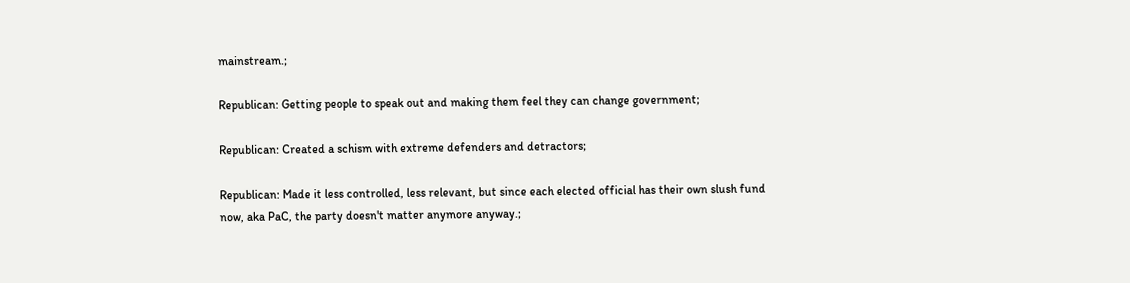mainstream.;

Republican: Getting people to speak out and making them feel they can change government;

Republican: Created a schism with extreme defenders and detractors;

Republican: Made it less controlled, less relevant, but since each elected official has their own slush fund now, aka PaC, the party doesn't matter anymore anyway.;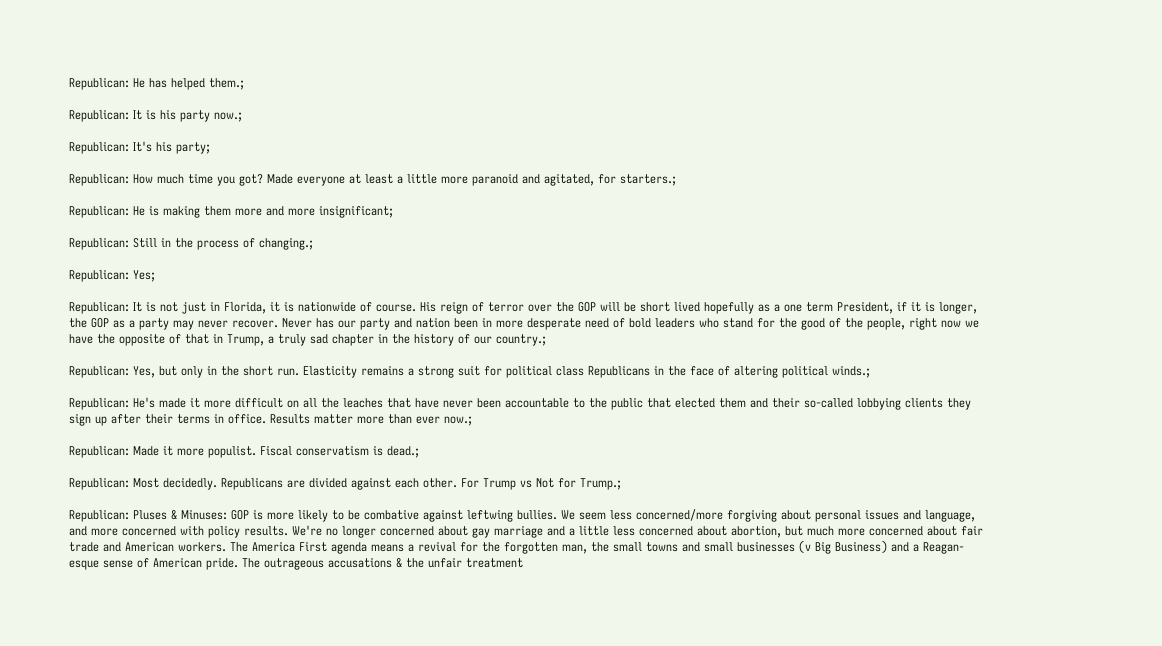Republican: He has helped them.;

Republican: It is his party now.;

Republican: It's his party;

Republican: How much time you got? Made everyone at least a little more paranoid and agitated, for starters.;

Republican: He is making them more and more insignificant;

Republican: Still in the process of changing.;

Republican: Yes;

Republican: It is not just in Florida, it is nationwide of course. His reign of terror over the GOP will be short lived hopefully as a one term President, if it is longer, the GOP as a party may never recover. Never has our party and nation been in more desperate need of bold leaders who stand for the good of the people, right now we have the opposite of that in Trump, a truly sad chapter in the history of our country.;

Republican: Yes, but only in the short run. Elasticity remains a strong suit for political class Republicans in the face of altering political winds.;

Republican: He's made it more difficult on all the leaches that have never been accountable to the public that elected them and their so-called lobbying clients they sign up after their terms in office. Results matter more than ever now.;

Republican: Made it more populist. Fiscal conservatism is dead.;

Republican: Most decidedly. Republicans are divided against each other. For Trump vs Not for Trump.;

Republican: Pluses & Minuses: GOP is more likely to be combative against leftwing bullies. We seem less concerned/more forgiving about personal issues and language, and more concerned with policy results. We're no longer concerned about gay marriage and a little less concerned about abortion, but much more concerned about fair trade and American workers. The America First agenda means a revival for the forgotten man, the small towns and small businesses (v Big Business) and a Reagan-esque sense of American pride. The outrageous accusations & the unfair treatment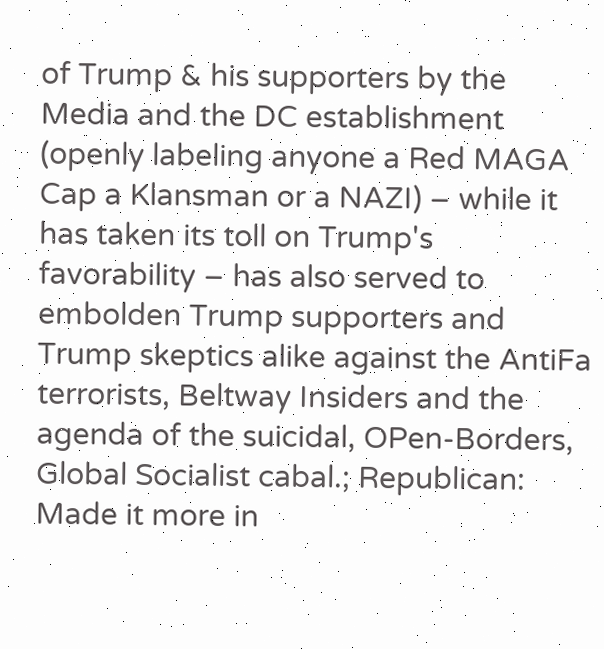of Trump & his supporters by the Media and the DC establishment (openly labeling anyone a Red MAGA Cap a Klansman or a NAZI) – while it has taken its toll on Trump's favorability – has also served to embolden Trump supporters and Trump skeptics alike against the AntiFa terrorists, Beltway Insiders and the agenda of the suicidal, OPen-Borders, Global Socialist cabal.; Republican: Made it more in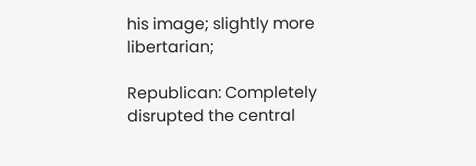his image; slightly more libertarian;

Republican: Completely disrupted the central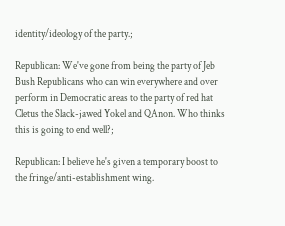identity/ideology of the party.;

Republican: We've gone from being the party of Jeb Bush Republicans who can win everywhere and over perform in Democratic areas to the party of red hat Cletus the Slack-jawed Yokel and QAnon. Who thinks this is going to end well?;

Republican: I believe he's given a temporary boost to the fringe/anti-establishment wing.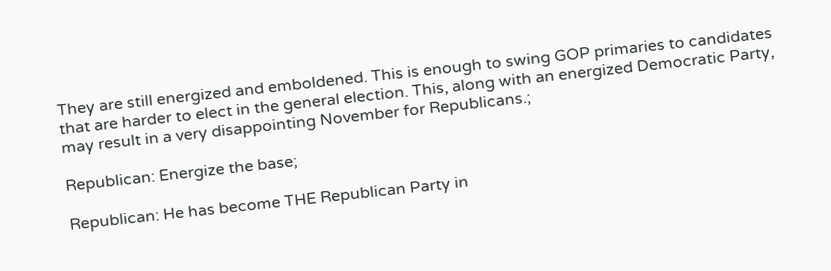They are still energized and emboldened. This is enough to swing GOP primaries to candidates that are harder to elect in the general election. This, along with an energized Democratic Party, may result in a very disappointing November for Republicans.;

Republican: Energize the base;

Republican: He has become THE Republican Party in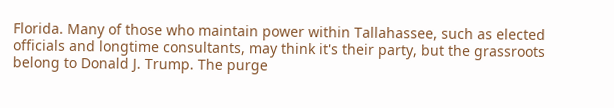Florida. Many of those who maintain power within Tallahassee, such as elected officials and longtime consultants, may think it's their party, but the grassroots belong to Donald J. Trump. The purge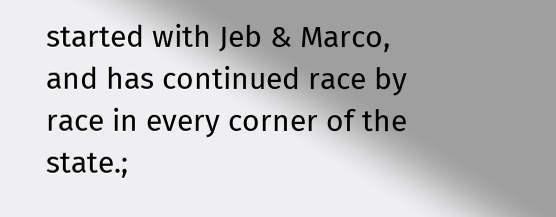started with Jeb & Marco, and has continued race by race in every corner of the state.;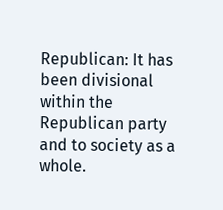Republican: It has been divisional within the Republican party and to society as a whole.